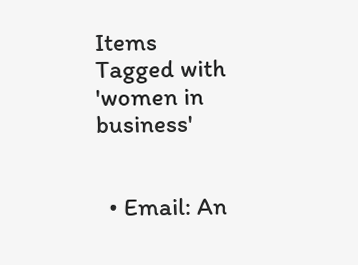Items Tagged with 'women in business'


  • Email: An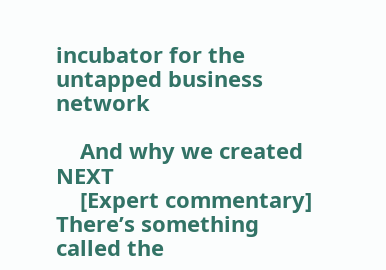incubator for the untapped business network

    And why we created NEXT
    [Expert commentary] There’s something called the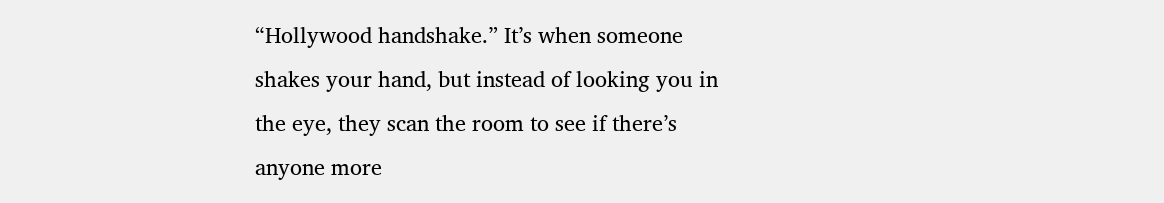“Hollywood handshake.” It’s when someone shakes your hand, but instead of looking you in the eye, they scan the room to see if there’s anyone more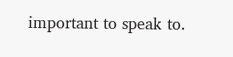important to speak to.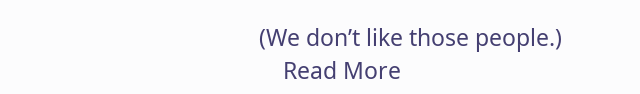(We don’t like those people.)
    Read More